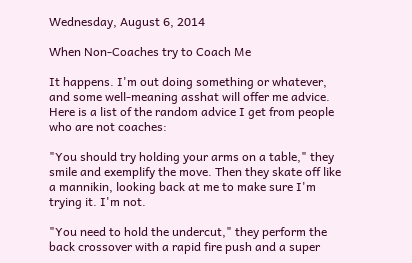Wednesday, August 6, 2014

When Non-Coaches try to Coach Me

It happens. I'm out doing something or whatever, and some well-meaning asshat will offer me advice. Here is a list of the random advice I get from people who are not coaches:

"You should try holding your arms on a table," they smile and exemplify the move. Then they skate off like a mannikin, looking back at me to make sure I'm trying it. I'm not.

"You need to hold the undercut," they perform the back crossover with a rapid fire push and a super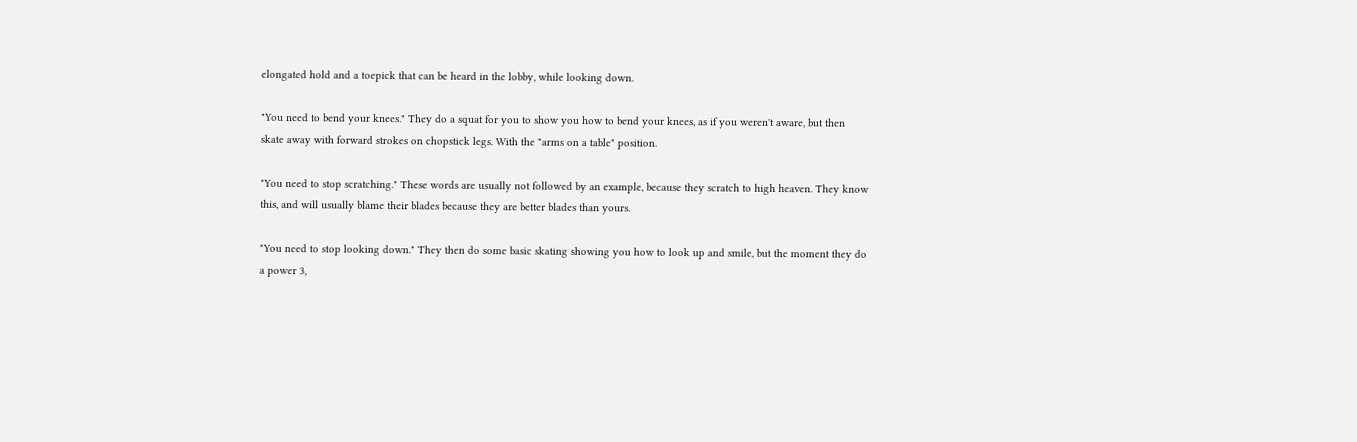elongated hold and a toepick that can be heard in the lobby, while looking down.

"You need to bend your knees." They do a squat for you to show you how to bend your knees, as if you weren't aware, but then skate away with forward strokes on chopstick legs. With the "arms on a table" position.

"You need to stop scratching." These words are usually not followed by an example, because they scratch to high heaven. They know this, and will usually blame their blades because they are better blades than yours.

"You need to stop looking down." They then do some basic skating showing you how to look up and smile, but the moment they do a power 3,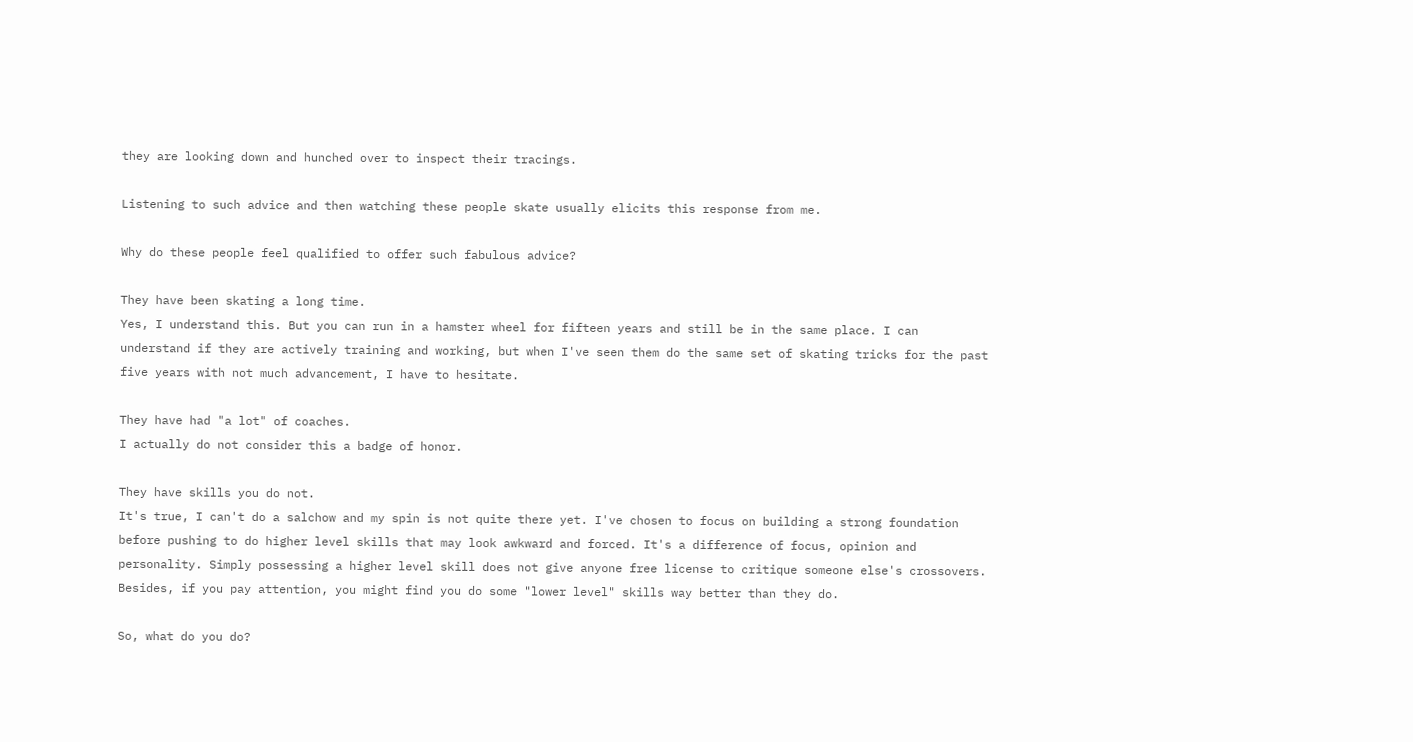they are looking down and hunched over to inspect their tracings.

Listening to such advice and then watching these people skate usually elicits this response from me.

Why do these people feel qualified to offer such fabulous advice?

They have been skating a long time.
Yes, I understand this. But you can run in a hamster wheel for fifteen years and still be in the same place. I can understand if they are actively training and working, but when I've seen them do the same set of skating tricks for the past five years with not much advancement, I have to hesitate.

They have had "a lot" of coaches.
I actually do not consider this a badge of honor.

They have skills you do not.
It's true, I can't do a salchow and my spin is not quite there yet. I've chosen to focus on building a strong foundation before pushing to do higher level skills that may look awkward and forced. It's a difference of focus, opinion and personality. Simply possessing a higher level skill does not give anyone free license to critique someone else's crossovers. Besides, if you pay attention, you might find you do some "lower level" skills way better than they do.

So, what do you do?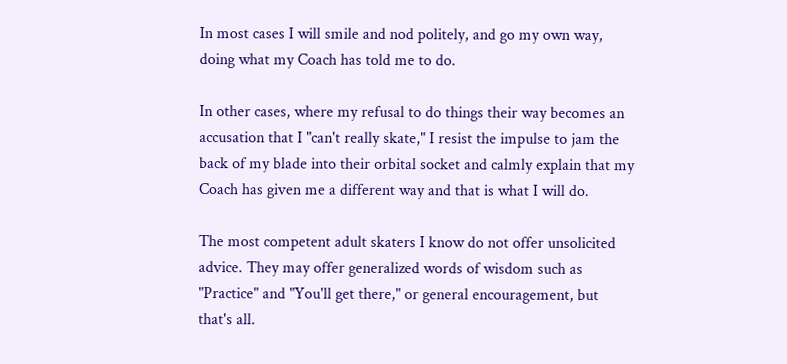In most cases I will smile and nod politely, and go my own way, doing what my Coach has told me to do.

In other cases, where my refusal to do things their way becomes an accusation that I "can't really skate," I resist the impulse to jam the back of my blade into their orbital socket and calmly explain that my Coach has given me a different way and that is what I will do.

The most competent adult skaters I know do not offer unsolicited advice. They may offer generalized words of wisdom such as "Practice" and "You'll get there," or general encouragement, but that's all.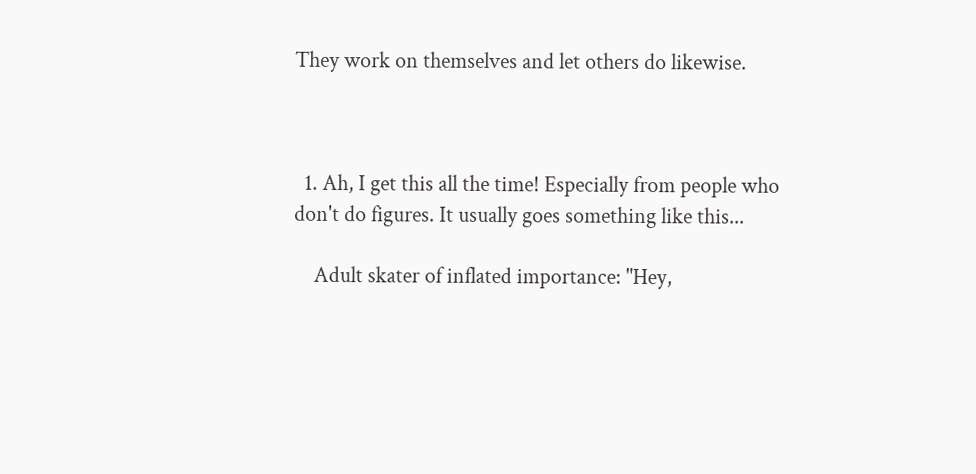They work on themselves and let others do likewise.



  1. Ah, I get this all the time! Especially from people who don't do figures. It usually goes something like this...

    Adult skater of inflated importance: "Hey,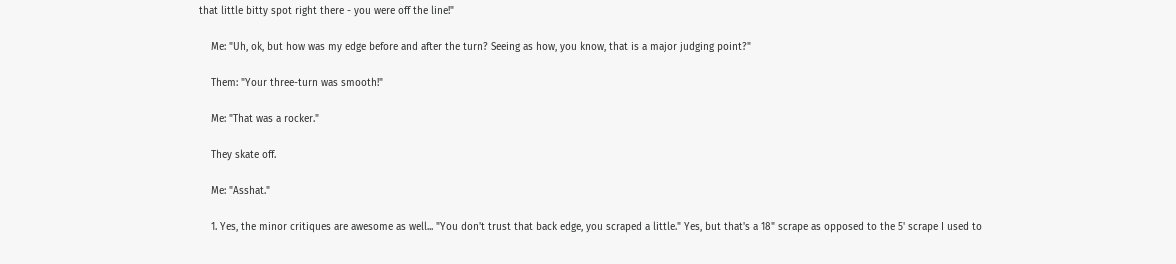that little bitty spot right there - you were off the line!"

    Me: "Uh, ok, but how was my edge before and after the turn? Seeing as how, you know, that is a major judging point?"

    Them: "Your three-turn was smooth!"

    Me: "That was a rocker."

    They skate off.

    Me: "Asshat."

    1. Yes, the minor critiques are awesome as well... "You don't trust that back edge, you scraped a little." Yes, but that's a 18" scrape as opposed to the 5' scrape I used to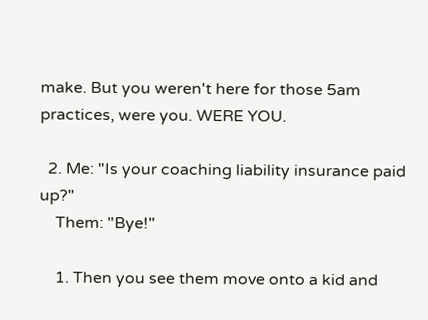make. But you weren't here for those 5am practices, were you. WERE YOU.

  2. Me: "Is your coaching liability insurance paid up?"
    Them: "Bye!"

    1. Then you see them move onto a kid and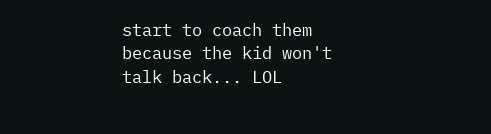start to coach them because the kid won't talk back... LOL